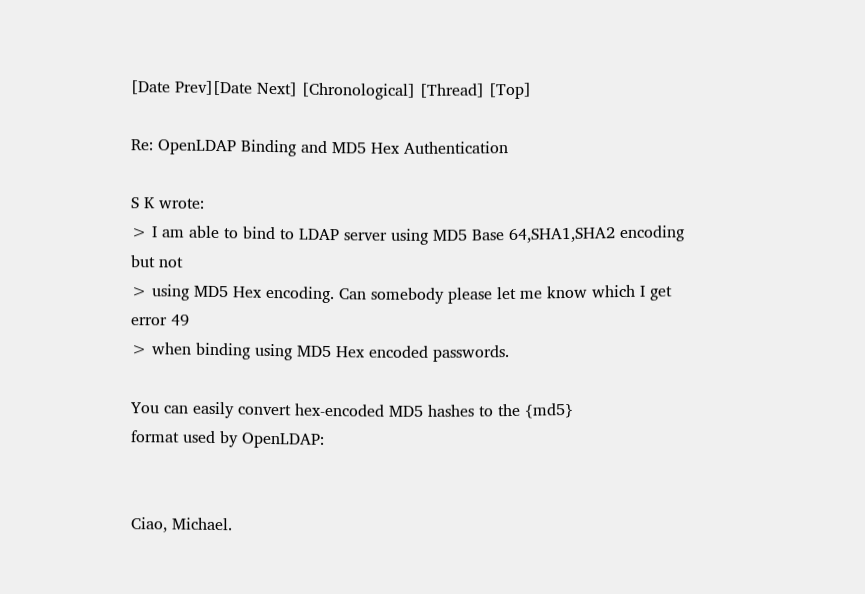[Date Prev][Date Next] [Chronological] [Thread] [Top]

Re: OpenLDAP Binding and MD5 Hex Authentication

S K wrote:
> I am able to bind to LDAP server using MD5 Base 64,SHA1,SHA2 encoding but not
> using MD5 Hex encoding. Can somebody please let me know which I get error 49
> when binding using MD5 Hex encoded passwords.

You can easily convert hex-encoded MD5 hashes to the {md5}
format used by OpenLDAP:


Ciao, Michael.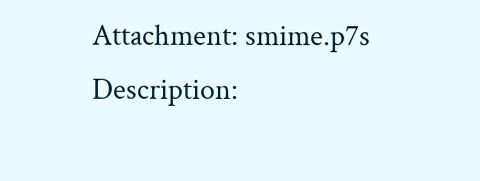Attachment: smime.p7s
Description: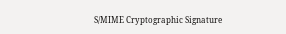S/MIME Cryptographic Signature